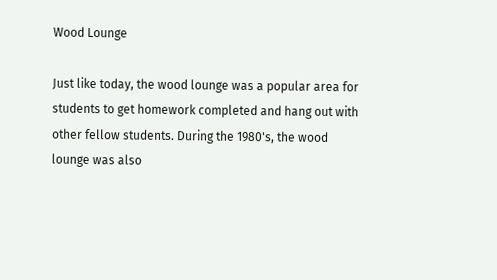Wood Lounge

Just like today, the wood lounge was a popular area for students to get homework completed and hang out with other fellow students. During the 1980's, the wood lounge was also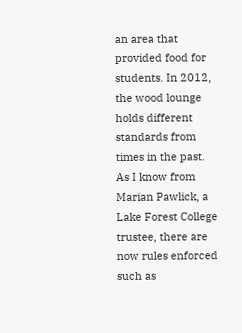an area that provided food for students. In 2012, the wood lounge holds different standards from times in the past. As I know from Marian Pawlick, a Lake Forest College trustee, there are now rules enforced such as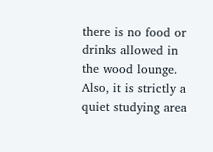there is no food or drinks allowed in the wood lounge. Also, it is strictly a quiet studying area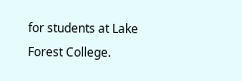for students at Lake Forest College.